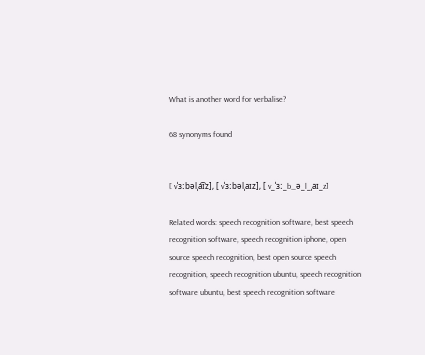What is another word for verbalise?

68 synonyms found


[ vˈɜːbəlˌa͡ɪz], [ vˈɜːbəlˌaɪz], [ v_ˈɜː_b_ə_l_ˌaɪ_z]

Related words: speech recognition software, best speech recognition software, speech recognition iphone, open source speech recognition, best open source speech recognition, speech recognition ubuntu, speech recognition software ubuntu, best speech recognition software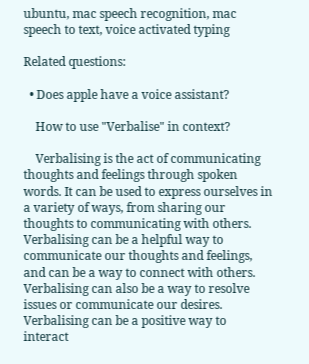ubuntu, mac speech recognition, mac speech to text, voice activated typing

Related questions:

  • Does apple have a voice assistant?

    How to use "Verbalise" in context?

    Verbalising is the act of communicating thoughts and feelings through spoken words. It can be used to express ourselves in a variety of ways, from sharing our thoughts to communicating with others. Verbalising can be a helpful way to communicate our thoughts and feelings, and can be a way to connect with others. Verbalising can also be a way to resolve issues or communicate our desires. Verbalising can be a positive way to interact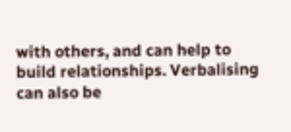with others, and can help to build relationships. Verbalising can also be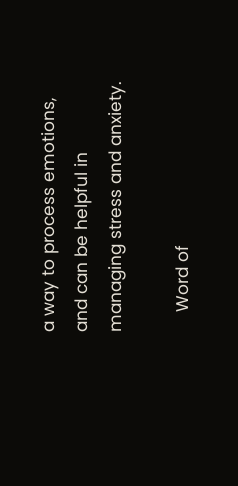a way to process emotions, and can be helpful in managing stress and anxiety.

    Word of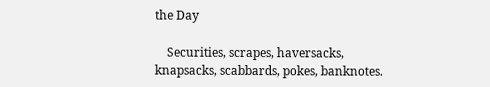the Day

    Securities, scrapes, haversacks, knapsacks, scabbards, pokes, banknotes.